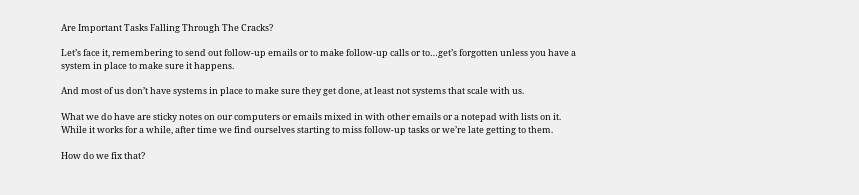Are Important Tasks Falling Through The Cracks?

Let’s face it, remembering to send out follow-up emails or to make follow-up calls or to…get’s forgotten unless you have a system in place to make sure it happens.

And most of us don’t have systems in place to make sure they get done, at least not systems that scale with us.

What we do have are sticky notes on our computers or emails mixed in with other emails or a notepad with lists on it. While it works for a while, after time we find ourselves starting to miss follow-up tasks or we’re late getting to them.

How do we fix that?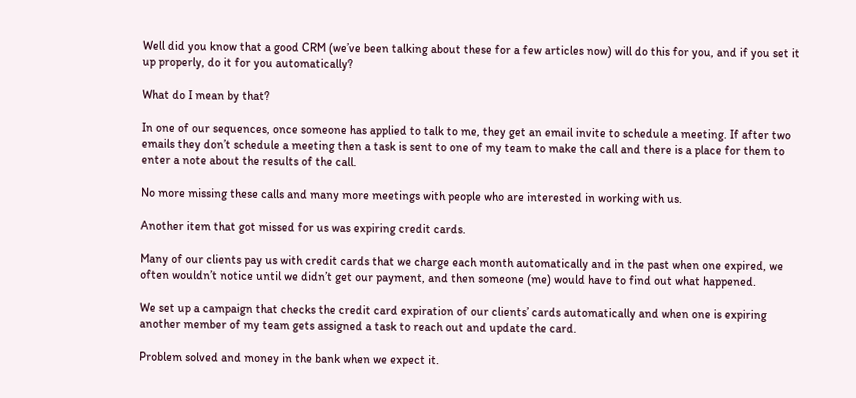Well did you know that a good CRM (we’ve been talking about these for a few articles now) will do this for you, and if you set it up properly, do it for you automatically?

What do I mean by that?

In one of our sequences, once someone has applied to talk to me, they get an email invite to schedule a meeting. If after two emails they don’t schedule a meeting then a task is sent to one of my team to make the call and there is a place for them to enter a note about the results of the call.

No more missing these calls and many more meetings with people who are interested in working with us.

Another item that got missed for us was expiring credit cards.

Many of our clients pay us with credit cards that we charge each month automatically and in the past when one expired, we often wouldn’t notice until we didn’t get our payment, and then someone (me) would have to find out what happened.

We set up a campaign that checks the credit card expiration of our clients’ cards automatically and when one is expiring another member of my team gets assigned a task to reach out and update the card.

Problem solved and money in the bank when we expect it.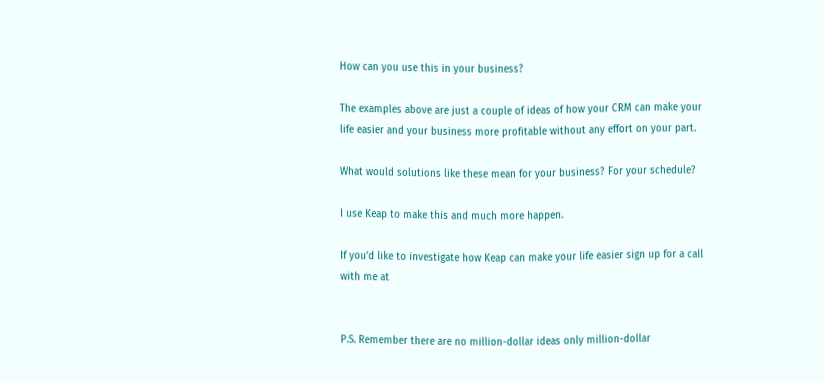How can you use this in your business?

The examples above are just a couple of ideas of how your CRM can make your life easier and your business more profitable without any effort on your part.

What would solutions like these mean for your business? For your schedule?

I use Keap to make this and much more happen.

If you’d like to investigate how Keap can make your life easier sign up for a call with me at


P.S. Remember there are no million-dollar ideas only million-dollar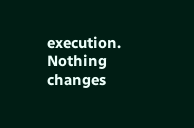execution. Nothing changes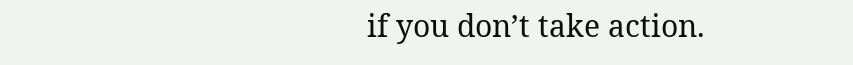if you don’t take action.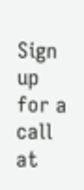Sign up for a call at